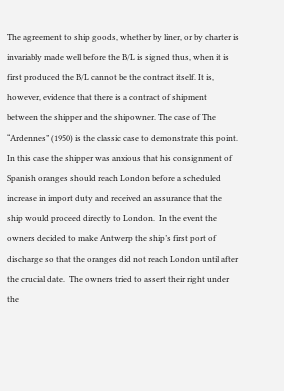The agreement to ship goods, whether by liner, or by charter is invariably made well before the B/L is signed thus, when it is first produced the B/L cannot be the contract itself. It is, however, evidence that there is a contract of shipment between the shipper and the shipowner. The case of The “Ardennes” (1950) is the classic case to demonstrate this point.  In this case the shipper was anxious that his consignment of Spanish oranges should reach London before a scheduled increase in import duty and received an assurance that the ship would proceed directly to London.  In the event the owners decided to make Antwerp the ship’s first port of discharge so that the oranges did not reach London until after the crucial date.  The owners tried to assert their right under the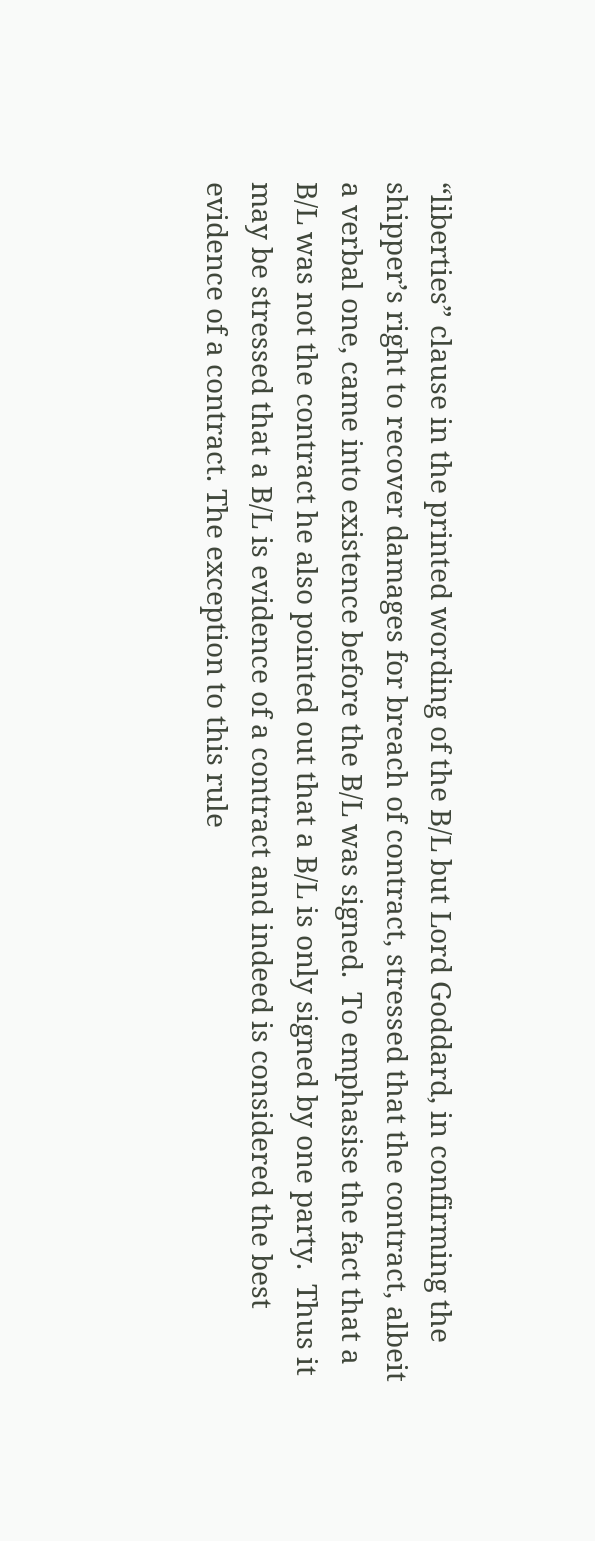“liberties” clause in the printed wording of the B/L but Lord Goddard, in confirming the shipper’s right to recover damages for breach of contract, stressed that the contract, albeit a verbal one, came into existence before the B/L was signed.  To emphasise the fact that a B/L was not the contract he also pointed out that a B/L is only signed by one party.  Thus it may be stressed that a B/L is evidence of a contract and indeed is considered the best evidence of a contract. The exception to this rule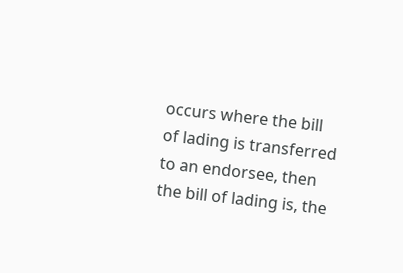occurs where the bill of lading is transferred to an endorsee, then the bill of lading is, the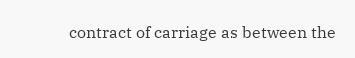contract of carriage as between the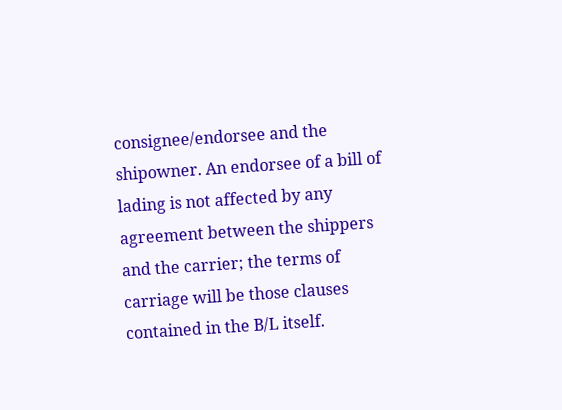consignee/endorsee and the shipowner. An endorsee of a bill of lading is not affected by any agreement between the shippers and the carrier; the terms of carriage will be those clauses contained in the B/L itself.